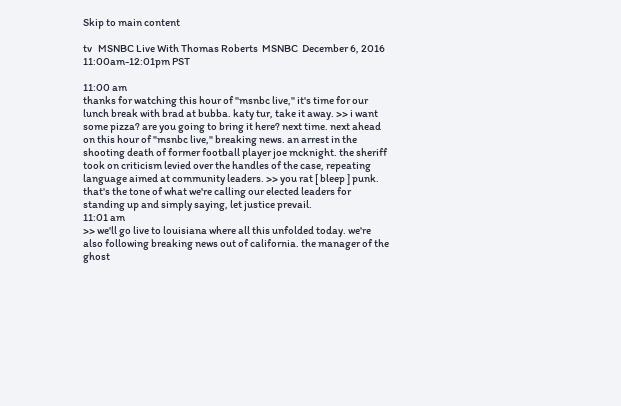Skip to main content

tv   MSNBC Live With Thomas Roberts  MSNBC  December 6, 2016 11:00am-12:01pm PST

11:00 am
thanks for watching this hour of "msnbc live," it's time for our lunch break with brad at bubba. katy tur, take it away. >> i want some pizza? are you going to bring it here? next time. next ahead on this hour of "msnbc live," breaking news. an arrest in the shooting death of former football player joe mcknight. the sheriff took on criticism levied over the handles of the case, repeating language aimed at community leaders. >> you rat [ bleep ] punk. that's the tone of what we're calling our elected leaders for standing up and simply saying, let justice prevail.
11:01 am
>> we'll go live to louisiana where all this unfolded today. we're also following breaking news out of california. the manager of the ghost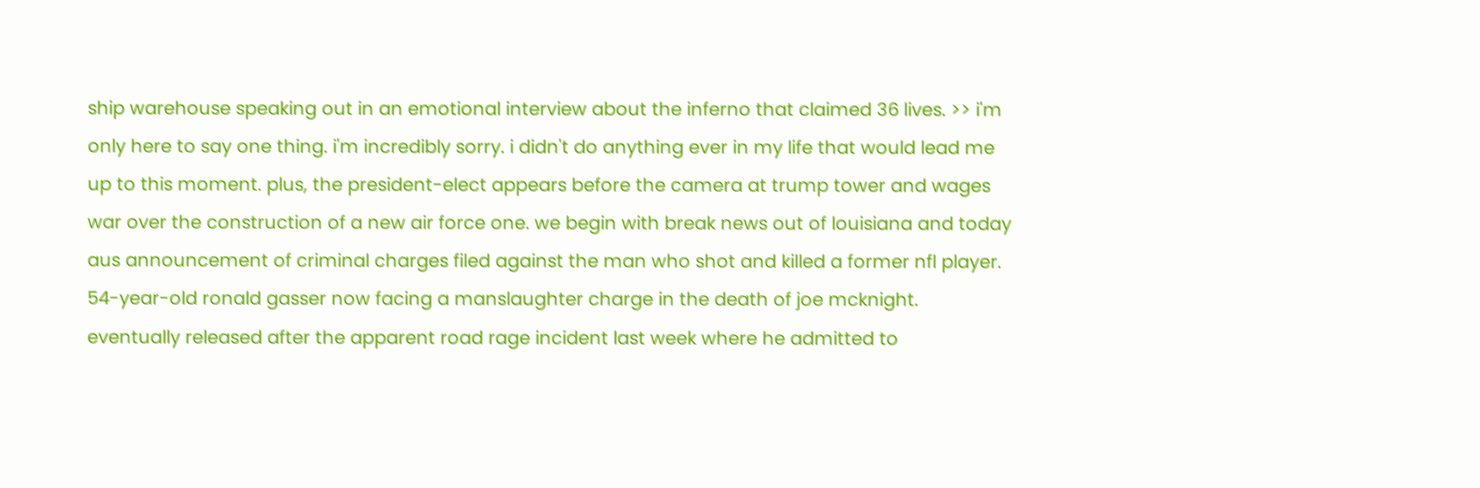ship warehouse speaking out in an emotional interview about the inferno that claimed 36 lives. >> i'm only here to say one thing. i'm incredibly sorry. i didn't do anything ever in my life that would lead me up to this moment. plus, the president-elect appears before the camera at trump tower and wages war over the construction of a new air force one. we begin with break news out of louisiana and today aus announcement of criminal charges filed against the man who shot and killed a former nfl player. 54-year-old ronald gasser now facing a manslaughter charge in the death of joe mcknight. eventually released after the apparent road rage incident last week where he admitted to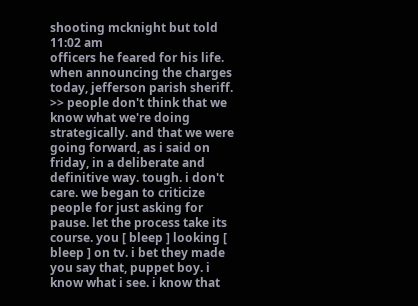shooting mcknight but told
11:02 am
officers he feared for his life. when announcing the charges today, jefferson parish sheriff. >> people don't think that we know what we're doing strategically. and that we were going forward, as i said on friday, in a deliberate and definitive way. tough. i don't care. we began to criticize people for just asking for pause. let the process take its course. you [ bleep ] looking [ bleep ] on tv. i bet they made you say that, puppet boy. i know what i see. i know that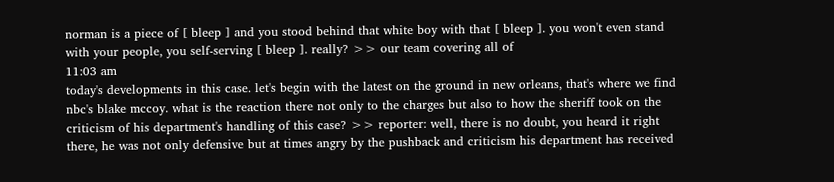norman is a piece of [ bleep ] and you stood behind that white boy with that [ bleep ]. you won't even stand with your people, you self-serving [ bleep ]. really? >> our team covering all of
11:03 am
today's developments in this case. let's begin with the latest on the ground in new orleans, that's where we find nbc's blake mccoy. what is the reaction there not only to the charges but also to how the sheriff took on the criticism of his department's handling of this case? >> reporter: well, there is no doubt, you heard it right there, he was not only defensive but at times angry by the pushback and criticism his department has received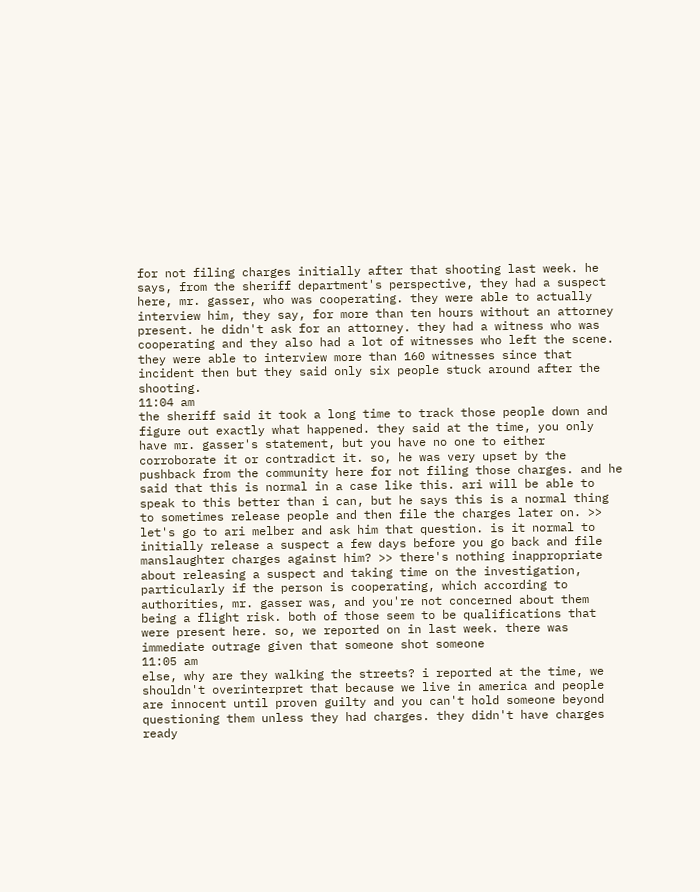for not filing charges initially after that shooting last week. he says, from the sheriff department's perspective, they had a suspect here, mr. gasser, who was cooperating. they were able to actually interview him, they say, for more than ten hours without an attorney present. he didn't ask for an attorney. they had a witness who was cooperating and they also had a lot of witnesses who left the scene. they were able to interview more than 160 witnesses since that incident then but they said only six people stuck around after the shooting.
11:04 am
the sheriff said it took a long time to track those people down and figure out exactly what happened. they said at the time, you only have mr. gasser's statement, but you have no one to either corroborate it or contradict it. so, he was very upset by the pushback from the community here for not filing those charges. and he said that this is normal in a case like this. ari will be able to speak to this better than i can, but he says this is a normal thing to sometimes release people and then file the charges later on. >> let's go to ari melber and ask him that question. is it normal to initially release a suspect a few days before you go back and file manslaughter charges against him? >> there's nothing inappropriate about releasing a suspect and taking time on the investigation, particularly if the person is cooperating, which according to authorities, mr. gasser was, and you're not concerned about them being a flight risk. both of those seem to be qualifications that were present here. so, we reported on in last week. there was immediate outrage given that someone shot someone
11:05 am
else, why are they walking the streets? i reported at the time, we shouldn't overinterpret that because we live in america and people are innocent until proven guilty and you can't hold someone beyond questioning them unless they had charges. they didn't have charges ready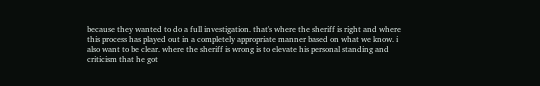because they wanted to do a full investigation. that's where the sheriff is right and where this process has played out in a completely appropriate manner based on what we know. i also want to be clear. where the sheriff is wrong is to elevate his personal standing and criticism that he got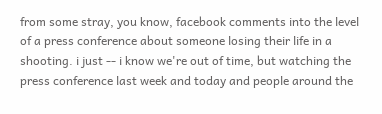from some stray, you know, facebook comments into the level of a press conference about someone losing their life in a shooting. i just -- i know we're out of time, but watching the press conference last week and today and people around the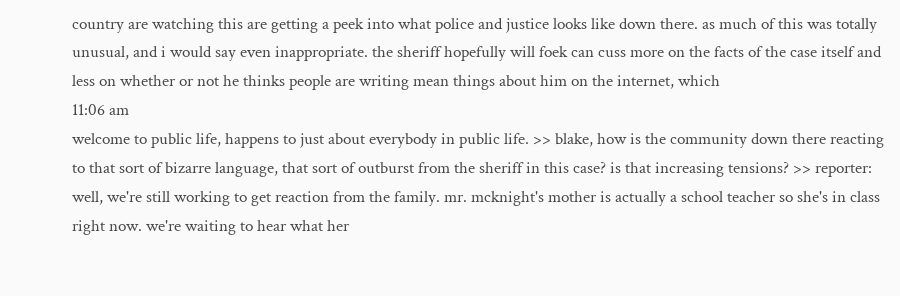country are watching this are getting a peek into what police and justice looks like down there. as much of this was totally unusual, and i would say even inappropriate. the sheriff hopefully will foek can cuss more on the facts of the case itself and less on whether or not he thinks people are writing mean things about him on the internet, which
11:06 am
welcome to public life, happens to just about everybody in public life. >> blake, how is the community down there reacting to that sort of bizarre language, that sort of outburst from the sheriff in this case? is that increasing tensions? >> reporter: well, we're still working to get reaction from the family. mr. mcknight's mother is actually a school teacher so she's in class right now. we're waiting to hear what her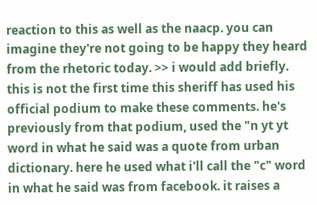reaction to this as well as the naacp. you can imagine they're not going to be happy they heard from the rhetoric today. >> i would add briefly. this is not the first time this sheriff has used his official podium to make these comments. he's previously from that podium, used the "n yt yt word in what he said was a quote from urban dictionary. here he used what i'll call the "c" word in what he said was from facebook. it raises a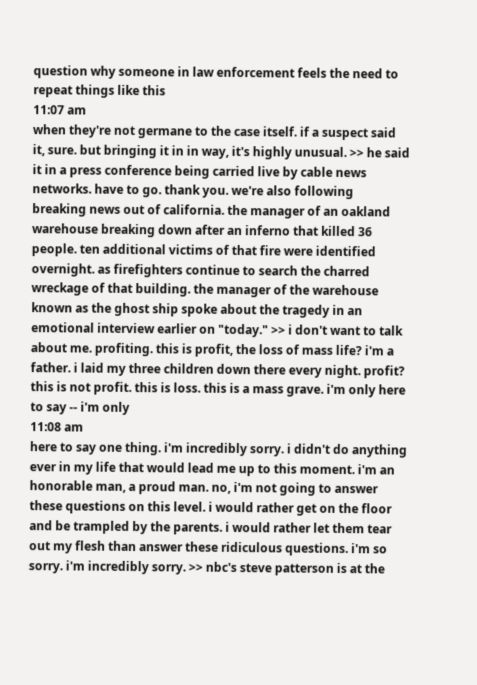question why someone in law enforcement feels the need to repeat things like this
11:07 am
when they're not germane to the case itself. if a suspect said it, sure. but bringing it in in way, it's highly unusual. >> he said it in a press conference being carried live by cable news networks. have to go. thank you. we're also following breaking news out of california. the manager of an oakland warehouse breaking down after an inferno that killed 36 people. ten additional victims of that fire were identified overnight. as firefighters continue to search the charred wreckage of that building. the manager of the warehouse known as the ghost ship spoke about the tragedy in an emotional interview earlier on "today." >> i don't want to talk about me. profiting. this is profit, the loss of mass life? i'm a father. i laid my three children down there every night. profit? this is not profit. this is loss. this is a mass grave. i'm only here to say -- i'm only
11:08 am
here to say one thing. i'm incredibly sorry. i didn't do anything ever in my life that would lead me up to this moment. i'm an honorable man, a proud man. no, i'm not going to answer these questions on this level. i would rather get on the floor and be trampled by the parents. i would rather let them tear out my flesh than answer these ridiculous questions. i'm so sorry. i'm incredibly sorry. >> nbc's steve patterson is at the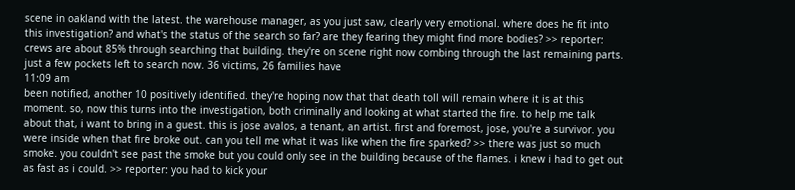scene in oakland with the latest. the warehouse manager, as you just saw, clearly very emotional. where does he fit into this investigation? and what's the status of the search so far? are they fearing they might find more bodies? >> reporter: crews are about 85% through searching that building. they're on scene right now combing through the last remaining parts. just a few pockets left to search now. 36 victims, 26 families have
11:09 am
been notified, another 10 positively identified. they're hoping now that that death toll will remain where it is at this moment. so, now this turns into the investigation, both criminally and looking at what started the fire. to help me talk about that, i want to bring in a guest. this is jose avalos, a tenant, an artist. first and foremost, jose, you're a survivor. you were inside when that fire broke out. can you tell me what it was like when the fire sparked? >> there was just so much smoke. you couldn't see past the smoke but you could only see in the building because of the flames. i knew i had to get out as fast as i could. >> reporter: you had to kick your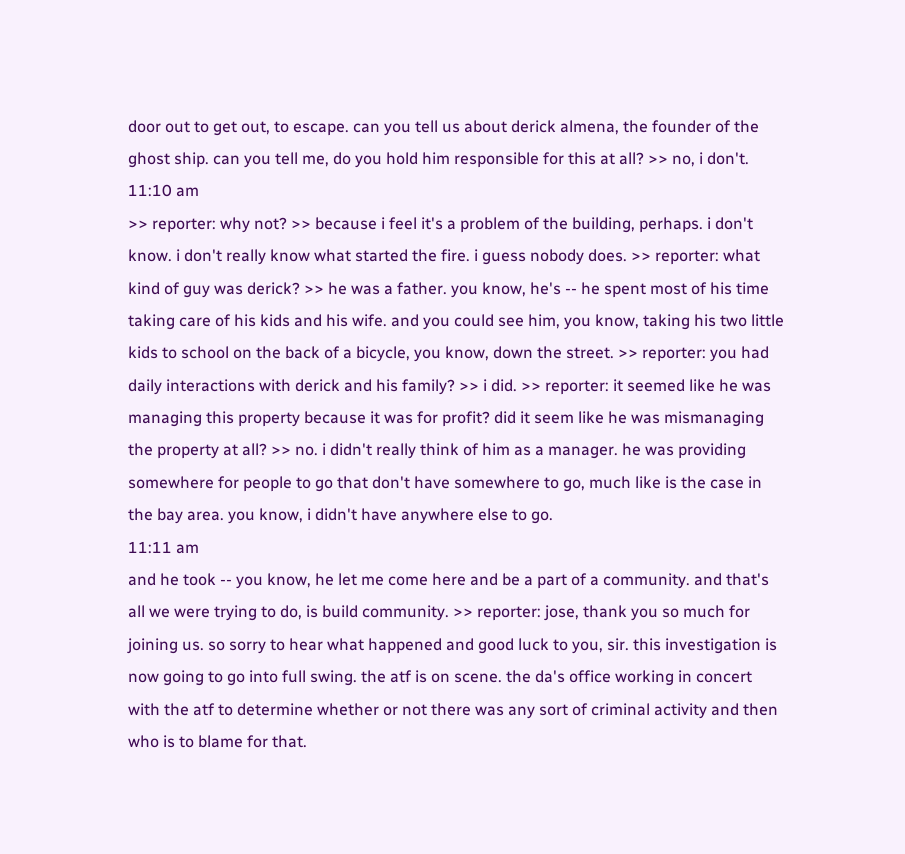door out to get out, to escape. can you tell us about derick almena, the founder of the ghost ship. can you tell me, do you hold him responsible for this at all? >> no, i don't.
11:10 am
>> reporter: why not? >> because i feel it's a problem of the building, perhaps. i don't know. i don't really know what started the fire. i guess nobody does. >> reporter: what kind of guy was derick? >> he was a father. you know, he's -- he spent most of his time taking care of his kids and his wife. and you could see him, you know, taking his two little kids to school on the back of a bicycle, you know, down the street. >> reporter: you had daily interactions with derick and his family? >> i did. >> reporter: it seemed like he was managing this property because it was for profit? did it seem like he was mismanaging the property at all? >> no. i didn't really think of him as a manager. he was providing somewhere for people to go that don't have somewhere to go, much like is the case in the bay area. you know, i didn't have anywhere else to go.
11:11 am
and he took -- you know, he let me come here and be a part of a community. and that's all we were trying to do, is build community. >> reporter: jose, thank you so much for joining us. so sorry to hear what happened and good luck to you, sir. this investigation is now going to go into full swing. the atf is on scene. the da's office working in concert with the atf to determine whether or not there was any sort of criminal activity and then who is to blame for that.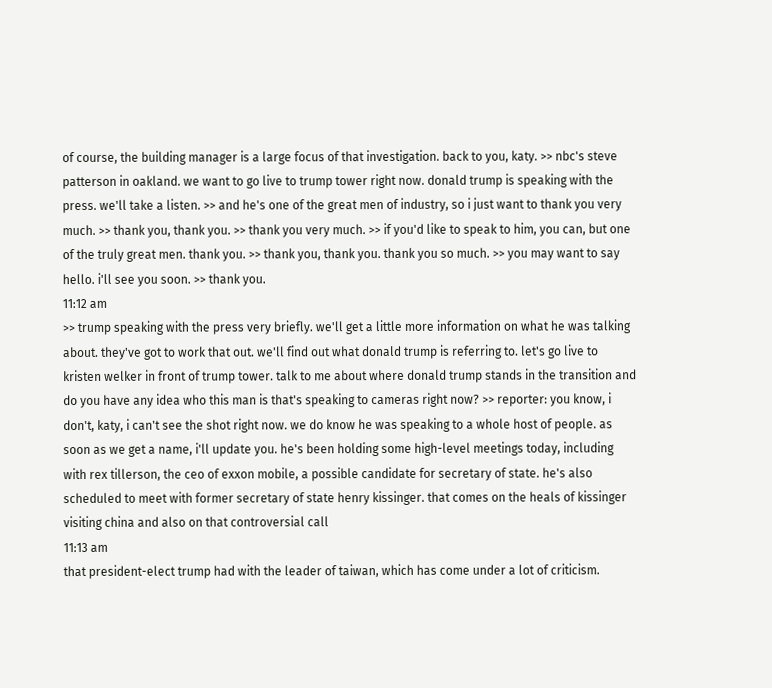of course, the building manager is a large focus of that investigation. back to you, katy. >> nbc's steve patterson in oakland. we want to go live to trump tower right now. donald trump is speaking with the press. we'll take a listen. >> and he's one of the great men of industry, so i just want to thank you very much. >> thank you, thank you. >> thank you very much. >> if you'd like to speak to him, you can, but one of the truly great men. thank you. >> thank you, thank you. thank you so much. >> you may want to say hello. i'll see you soon. >> thank you.
11:12 am
>> trump speaking with the press very briefly. we'll get a little more information on what he was talking about. they've got to work that out. we'll find out what donald trump is referring to. let's go live to kristen welker in front of trump tower. talk to me about where donald trump stands in the transition and do you have any idea who this man is that's speaking to cameras right now? >> reporter: you know, i don't, katy, i can't see the shot right now. we do know he was speaking to a whole host of people. as soon as we get a name, i'll update you. he's been holding some high-level meetings today, including with rex tillerson, the ceo of exxon mobile, a possible candidate for secretary of state. he's also scheduled to meet with former secretary of state henry kissinger. that comes on the heals of kissinger visiting china and also on that controversial call
11:13 am
that president-elect trump had with the leader of taiwan, which has come under a lot of criticism.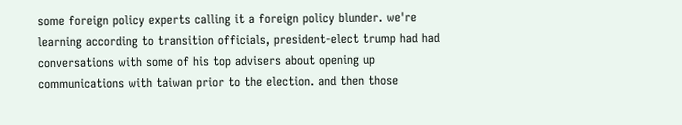some foreign policy experts calling it a foreign policy blunder. we're learning according to transition officials, president-elect trump had had conversations with some of his top advisers about opening up communications with taiwan prior to the election. and then those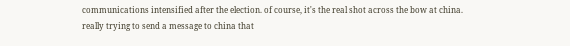communications intensified after the election. of course, it's the real shot across the bow at china. really trying to send a message to china that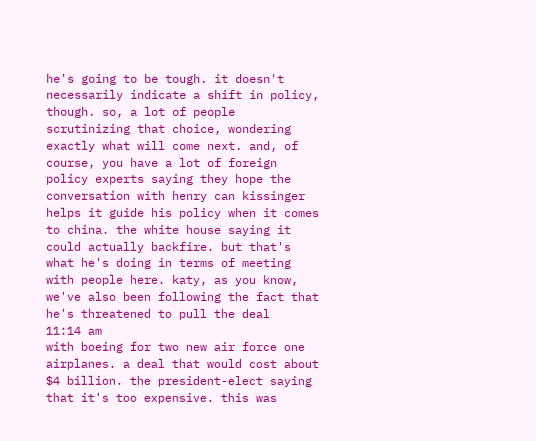he's going to be tough. it doesn't necessarily indicate a shift in policy, though. so, a lot of people scrutinizing that choice, wondering exactly what will come next. and, of course, you have a lot of foreign policy experts saying they hope the conversation with henry can kissinger helps it guide his policy when it comes to china. the white house saying it could actually backfire. but that's what he's doing in terms of meeting with people here. katy, as you know, we've also been following the fact that he's threatened to pull the deal
11:14 am
with boeing for two new air force one airplanes. a deal that would cost about $4 billion. the president-elect saying that it's too expensive. this was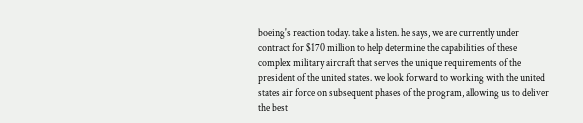boeing's reaction today. take a listen. he says, we are currently under contract for $170 million to help determine the capabilities of these complex military aircraft that serves the unique requirements of the president of the united states. we look forward to working with the united states air force on subsequent phases of the program, allowing us to deliver the best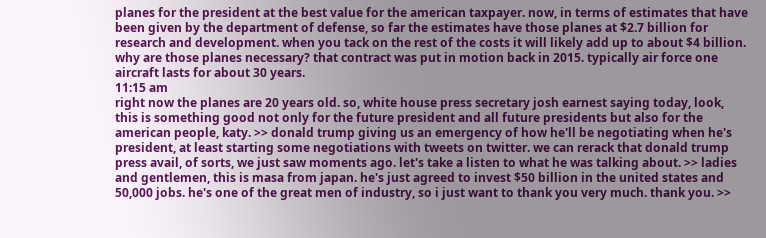planes for the president at the best value for the american taxpayer. now, in terms of estimates that have been given by the department of defense, so far the estimates have those planes at $2.7 billion for research and development. when you tack on the rest of the costs it will likely add up to about $4 billion. why are those planes necessary? that contract was put in motion back in 2015. typically air force one aircraft lasts for about 30 years.
11:15 am
right now the planes are 20 years old. so, white house press secretary josh earnest saying today, look, this is something good not only for the future president and all future presidents but also for the american people, katy. >> donald trump giving us an emergency of how he'll be negotiating when he's president, at least starting some negotiations with tweets on twitter. we can rerack that donald trump press avail, of sorts, we just saw moments ago. let's take a listen to what he was talking about. >> ladies and gentlemen, this is masa from japan. he's just agreed to invest $50 billion in the united states and 50,000 jobs. he's one of the great men of industry, so i just want to thank you very much. thank you. >>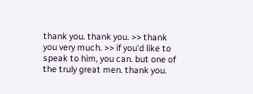thank you. thank you. >> thank you very much. >> if you'd like to speak to him, you can. but one of the truly great men. thank you.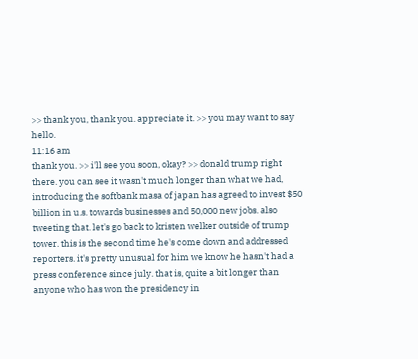>> thank you, thank you. appreciate it. >> you may want to say hello.
11:16 am
thank you. >> i'll see you soon, okay? >> donald trump right there. you can see it wasn't much longer than what we had, introducing the softbank masa of japan has agreed to invest $50 billion in u.s. towards businesses and 50,000 new jobs. also tweeting that. let's go back to kristen welker outside of trump tower. this is the second time he's come down and addressed reporters. it's pretty unusual for him we know he hasn't had a press conference since july. that is, quite a bit longer than anyone who has won the presidency in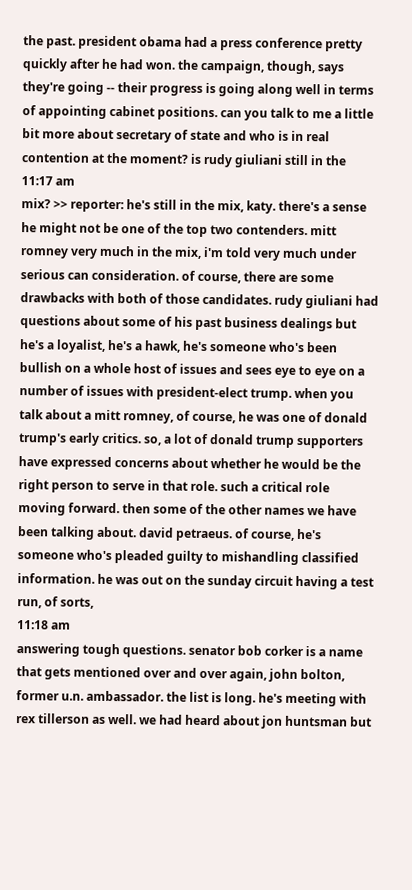the past. president obama had a press conference pretty quickly after he had won. the campaign, though, says they're going -- their progress is going along well in terms of appointing cabinet positions. can you talk to me a little bit more about secretary of state and who is in real contention at the moment? is rudy giuliani still in the
11:17 am
mix? >> reporter: he's still in the mix, katy. there's a sense he might not be one of the top two contenders. mitt romney very much in the mix, i'm told very much under serious can consideration. of course, there are some drawbacks with both of those candidates. rudy giuliani had questions about some of his past business dealings but he's a loyalist, he's a hawk, he's someone who's been bullish on a whole host of issues and sees eye to eye on a number of issues with president-elect trump. when you talk about a mitt romney, of course, he was one of donald trump's early critics. so, a lot of donald trump supporters have expressed concerns about whether he would be the right person to serve in that role. such a critical role moving forward. then some of the other names we have been talking about. david petraeus. of course, he's someone who's pleaded guilty to mishandling classified information. he was out on the sunday circuit having a test run, of sorts,
11:18 am
answering tough questions. senator bob corker is a name that gets mentioned over and over again, john bolton, former u.n. ambassador. the list is long. he's meeting with rex tillerson as well. we had heard about jon huntsman but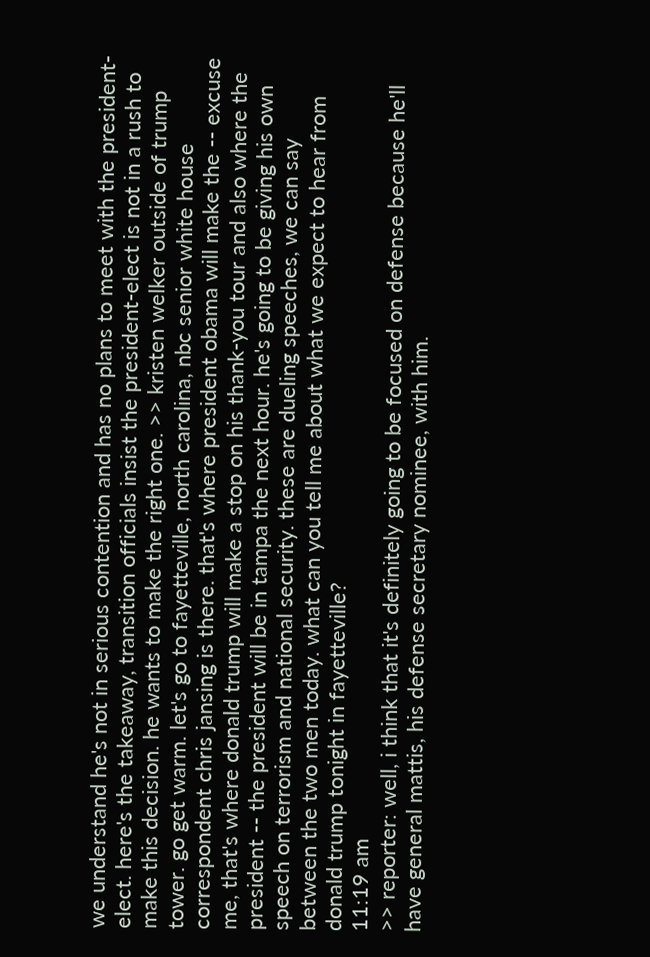we understand he's not in serious contention and has no plans to meet with the president-elect. here's the takeaway, transition officials insist the president-elect is not in a rush to make this decision. he wants to make the right one. >> kristen welker outside of trump tower. go get warm. let's go to fayetteville, north carolina, nbc senior white house correspondent chris jansing is there. that's where president obama will make the -- excuse me, that's where donald trump will make a stop on his thank-you tour and also where the president -- the president will be in tampa the next hour. he's going to be giving his own speech on terrorism and national security. these are dueling speeches, we can say between the two men today. what can you tell me about what we expect to hear from donald trump tonight in fayetteville?
11:19 am
>> reporter: well, i think that it's definitely going to be focused on defense because he'll have general mattis, his defense secretary nominee, with him.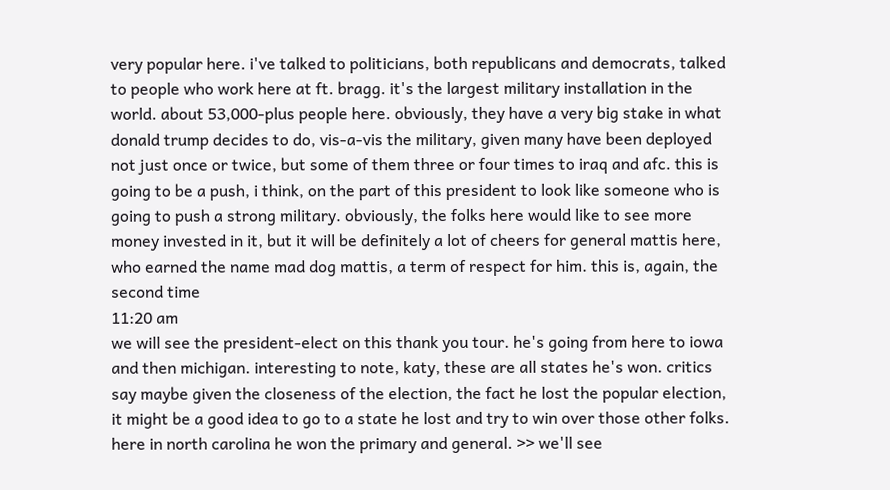very popular here. i've talked to politicians, both republicans and democrats, talked to people who work here at ft. bragg. it's the largest military installation in the world. about 53,000-plus people here. obviously, they have a very big stake in what donald trump decides to do, vis-a-vis the military, given many have been deployed not just once or twice, but some of them three or four times to iraq and afc. this is going to be a push, i think, on the part of this president to look like someone who is going to push a strong military. obviously, the folks here would like to see more money invested in it, but it will be definitely a lot of cheers for general mattis here, who earned the name mad dog mattis, a term of respect for him. this is, again, the second time
11:20 am
we will see the president-elect on this thank you tour. he's going from here to iowa and then michigan. interesting to note, katy, these are all states he's won. critics say maybe given the closeness of the election, the fact he lost the popular election, it might be a good idea to go to a state he lost and try to win over those other folks. here in north carolina he won the primary and general. >> we'll see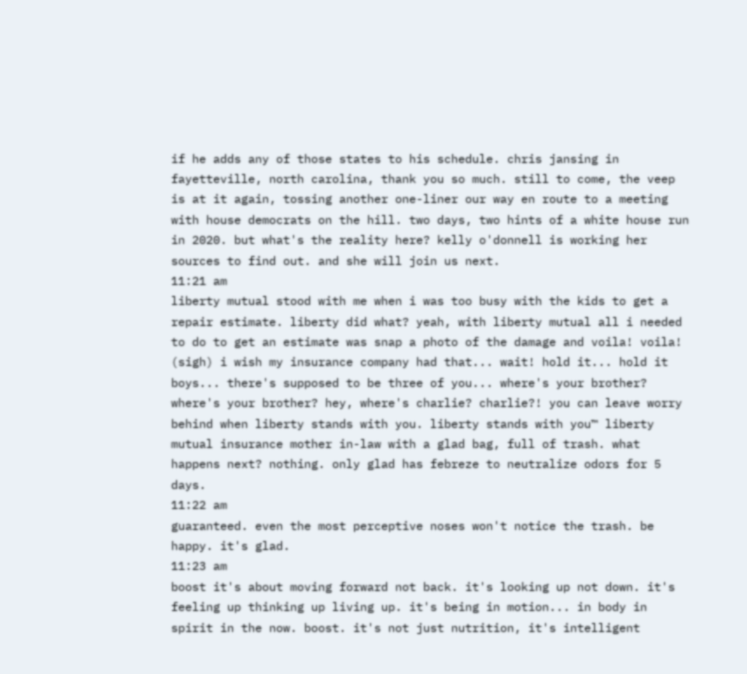if he adds any of those states to his schedule. chris jansing in fayetteville, north carolina, thank you so much. still to come, the veep is at it again, tossing another one-liner our way en route to a meeting with house democrats on the hill. two days, two hints of a white house run in 2020. but what's the reality here? kelly o'donnell is working her sources to find out. and she will join us next.
11:21 am
liberty mutual stood with me when i was too busy with the kids to get a repair estimate. liberty did what? yeah, with liberty mutual all i needed to do to get an estimate was snap a photo of the damage and voila! voila! (sigh) i wish my insurance company had that... wait! hold it... hold it boys... there's supposed to be three of you... where's your brother? where's your brother? hey, where's charlie? charlie?! you can leave worry behind when liberty stands with you. liberty stands with you™ liberty mutual insurance mother in-law with a glad bag, full of trash. what happens next? nothing. only glad has febreze to neutralize odors for 5 days.
11:22 am
guaranteed. even the most perceptive noses won't notice the trash. be happy. it's glad.
11:23 am
boost it's about moving forward not back. it's looking up not down. it's feeling up thinking up living up. it's being in motion... in body in spirit in the now. boost. it's not just nutrition, it's intelligent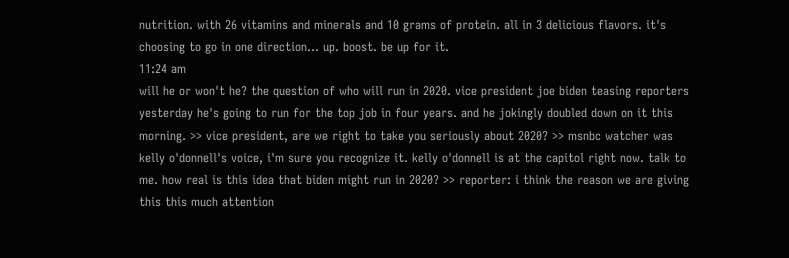nutrition. with 26 vitamins and minerals and 10 grams of protein. all in 3 delicious flavors. it's choosing to go in one direction... up. boost. be up for it.
11:24 am
will he or won't he? the question of who will run in 2020. vice president joe biden teasing reporters yesterday he's going to run for the top job in four years. and he jokingly doubled down on it this morning. >> vice president, are we right to take you seriously about 2020? >> msnbc watcher was kelly o'donnell's voice, i'm sure you recognize it. kelly o'donnell is at the capitol right now. talk to me. how real is this idea that biden might run in 2020? >> reporter: i think the reason we are giving this this much attention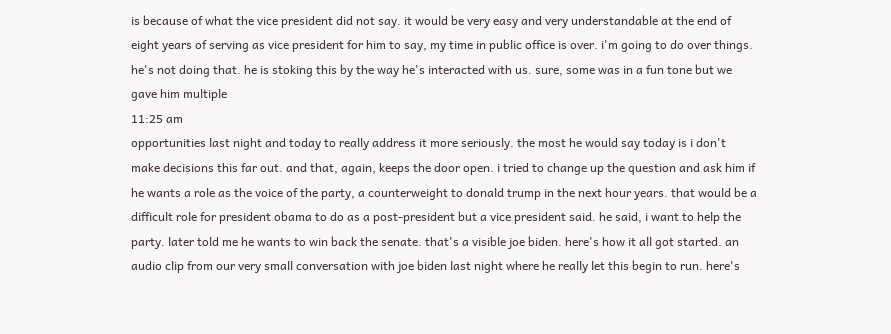is because of what the vice president did not say. it would be very easy and very understandable at the end of eight years of serving as vice president for him to say, my time in public office is over. i'm going to do over things. he's not doing that. he is stoking this by the way he's interacted with us. sure, some was in a fun tone but we gave him multiple
11:25 am
opportunities last night and today to really address it more seriously. the most he would say today is i don't make decisions this far out. and that, again, keeps the door open. i tried to change up the question and ask him if he wants a role as the voice of the party, a counterweight to donald trump in the next hour years. that would be a difficult role for president obama to do as a post-president but a vice president said. he said, i want to help the party. later told me he wants to win back the senate. that's a visible joe biden. here's how it all got started. an audio clip from our very small conversation with joe biden last night where he really let this begin to run. here's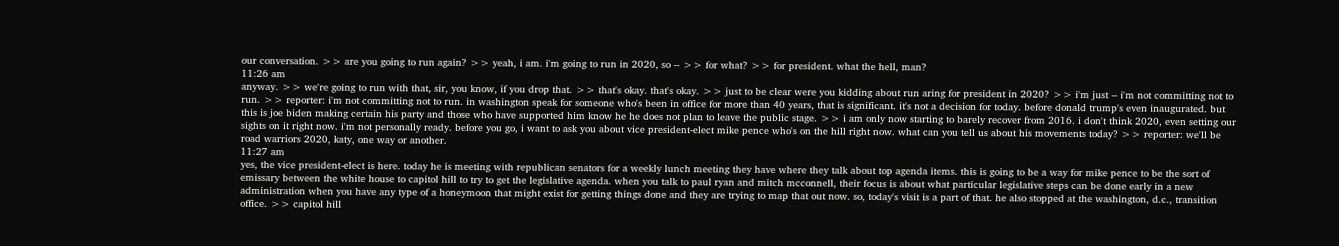our conversation. >> are you going to run again? >> yeah, i am. i'm going to run in 2020, so -- >> for what? >> for president. what the hell, man?
11:26 am
anyway. >> we're going to run with that, sir, you know, if you drop that. >> that's okay. that's okay. >> just to be clear were you kidding about run aring for president in 2020? >> i'm just -- i'm not committing not to run. >> reporter: i'm not committing not to run. in washington speak for someone who's been in office for more than 40 years, that is significant. it's not a decision for today. before donald trump's even inaugurated. but this is joe biden making certain his party and those who have supported him know he he does not plan to leave the public stage. >> i am only now starting to barely recover from 2016. i don't think 2020, even setting our sights on it right now. i'm not personally ready. before you go, i want to ask you about vice president-elect mike pence who's on the hill right now. what can you tell us about his movements today? >> reporter: we'll be road warriors 2020, katy, one way or another.
11:27 am
yes, the vice president-elect is here. today he is meeting with republican senators for a weekly lunch meeting they have where they talk about top agenda items. this is going to be a way for mike pence to be the sort of emissary between the white house to capitol hill to try to get the legislative agenda. when you talk to paul ryan and mitch mcconnell, their focus is about what particular legislative steps can be done early in a new administration when you have any type of a honeymoon that might exist for getting things done and they are trying to map that out now. so, today's visit is a part of that. he also stopped at the washington, d.c., transition office. >> capitol hill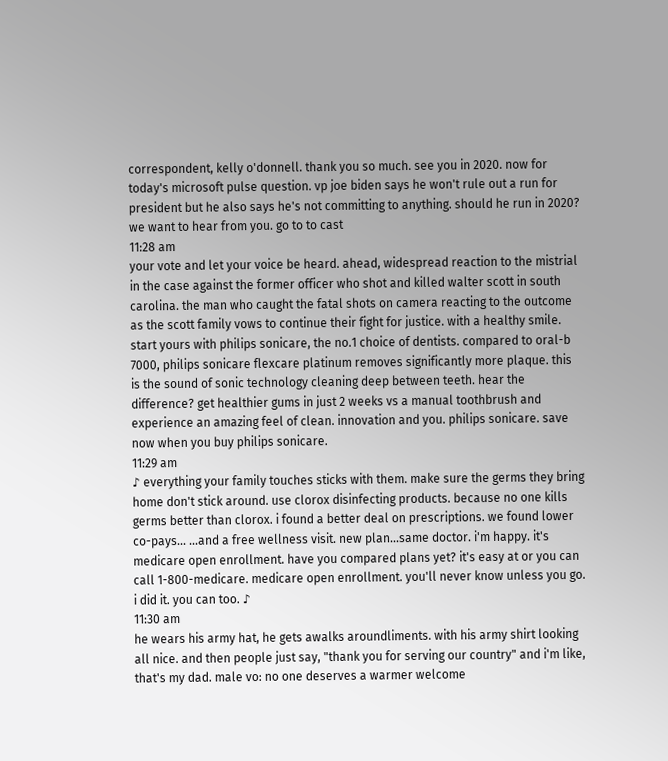correspondent, kelly o'donnell. thank you so much. see you in 2020. now for today's microsoft pulse question. vp joe biden says he won't rule out a run for president but he also says he's not committing to anything. should he run in 2020? we want to hear from you. go to to cast
11:28 am
your vote and let your voice be heard. ahead, widespread reaction to the mistrial in the case against the former officer who shot and killed walter scott in south carolina. the man who caught the fatal shots on camera reacting to the outcome as the scott family vows to continue their fight for justice. with a healthy smile. start yours with philips sonicare, the no.1 choice of dentists. compared to oral-b 7000, philips sonicare flexcare platinum removes significantly more plaque. this is the sound of sonic technology cleaning deep between teeth. hear the difference? get healthier gums in just 2 weeks vs a manual toothbrush and experience an amazing feel of clean. innovation and you. philips sonicare. save now when you buy philips sonicare.
11:29 am
♪ everything your family touches sticks with them. make sure the germs they bring home don't stick around. use clorox disinfecting products. because no one kills germs better than clorox. i found a better deal on prescriptions. we found lower co-pays... ...and a free wellness visit. new plan...same doctor. i'm happy. it's medicare open enrollment. have you compared plans yet? it's easy at or you can call 1-800-medicare. medicare open enrollment. you'll never know unless you go. i did it. you can too. ♪
11:30 am
he wears his army hat, he gets awalks aroundliments. with his army shirt looking all nice. and then people just say, "thank you for serving our country" and i'm like, that's my dad. male vo: no one deserves a warmer welcome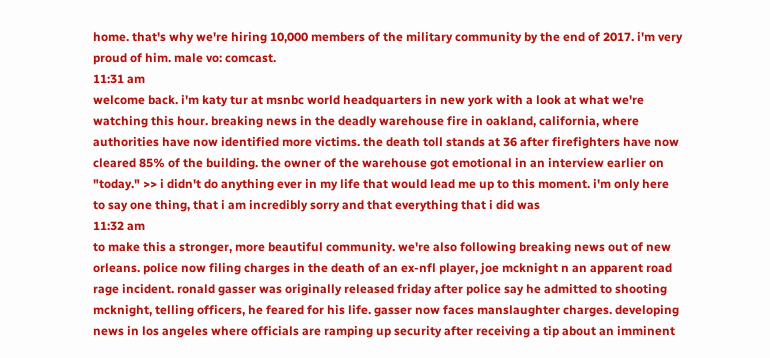home. that's why we're hiring 10,000 members of the military community by the end of 2017. i'm very proud of him. male vo: comcast.
11:31 am
welcome back. i'm katy tur at msnbc world headquarters in new york with a look at what we're watching this hour. breaking news in the deadly warehouse fire in oakland, california, where authorities have now identified more victims. the death toll stands at 36 after firefighters have now cleared 85% of the building. the owner of the warehouse got emotional in an interview earlier on "today." >> i didn't do anything ever in my life that would lead me up to this moment. i'm only here to say one thing, that i am incredibly sorry and that everything that i did was
11:32 am
to make this a stronger, more beautiful community. we're also following breaking news out of new orleans. police now filing charges in the death of an ex-nfl player, joe mcknight n an apparent road rage incident. ronald gasser was originally released friday after police say he admitted to shooting mcknight, telling officers, he feared for his life. gasser now faces manslaughter charges. developing news in los angeles where officials are ramping up security after receiving a tip about an imminent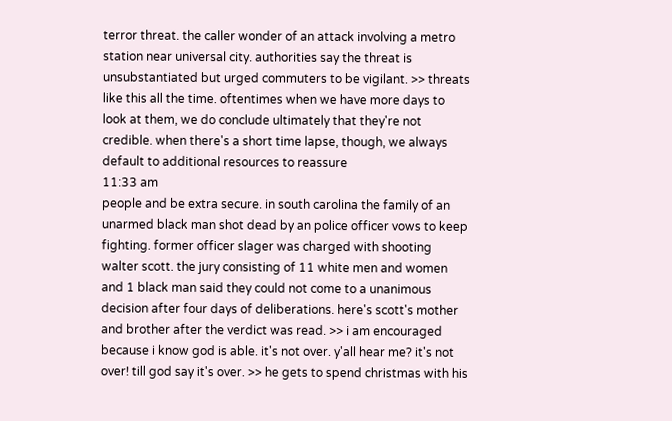terror threat. the caller wonder of an attack involving a metro station near universal city. authorities say the threat is unsubstantiated but urged commuters to be vigilant. >> threats like this all the time. oftentimes when we have more days to look at them, we do conclude ultimately that they're not credible. when there's a short time lapse, though, we always default to additional resources to reassure
11:33 am
people and be extra secure. in south carolina the family of an unarmed black man shot dead by an police officer vows to keep fighting. former officer slager was charged with shooting walter scott. the jury consisting of 11 white men and women and 1 black man said they could not come to a unanimous decision after four days of deliberations. here's scott's mother and brother after the verdict was read. >> i am encouraged because i know god is able. it's not over. y'all hear me? it's not over! till god say it's over. >> he gets to spend christmas with his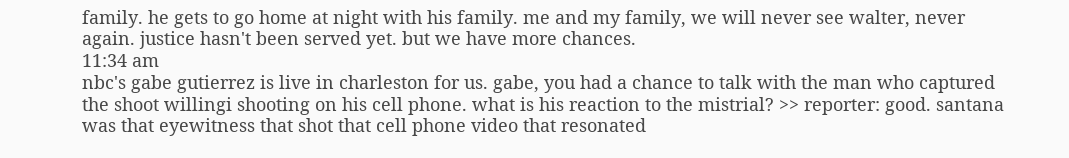family. he gets to go home at night with his family. me and my family, we will never see walter, never again. justice hasn't been served yet. but we have more chances.
11:34 am
nbc's gabe gutierrez is live in charleston for us. gabe, you had a chance to talk with the man who captured the shoot willingi shooting on his cell phone. what is his reaction to the mistrial? >> reporter: good. santana was that eyewitness that shot that cell phone video that resonated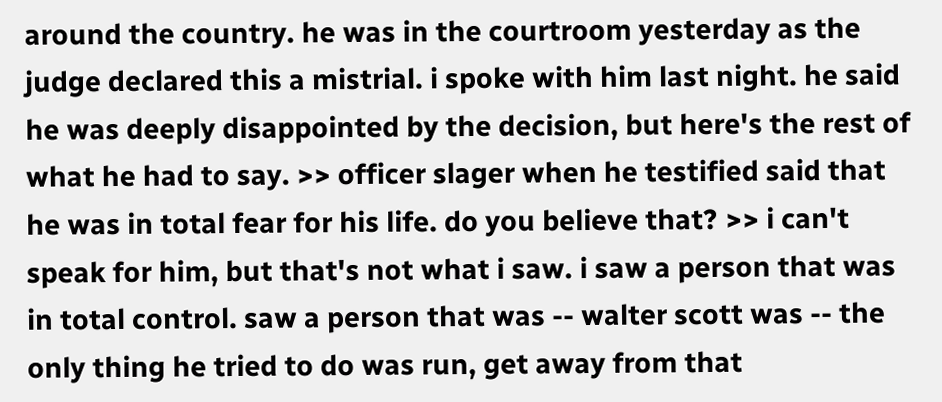around the country. he was in the courtroom yesterday as the judge declared this a mistrial. i spoke with him last night. he said he was deeply disappointed by the decision, but here's the rest of what he had to say. >> officer slager when he testified said that he was in total fear for his life. do you believe that? >> i can't speak for him, but that's not what i saw. i saw a person that was in total control. saw a person that was -- walter scott was -- the only thing he tried to do was run, get away from that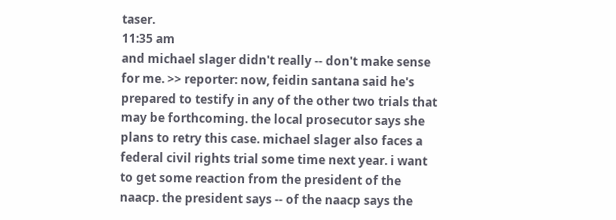taser.
11:35 am
and michael slager didn't really -- don't make sense for me. >> reporter: now, feidin santana said he's prepared to testify in any of the other two trials that may be forthcoming. the local prosecutor says she plans to retry this case. michael slager also faces a federal civil rights trial some time next year. i want to get some reaction from the president of the naacp. the president says -- of the naacp says the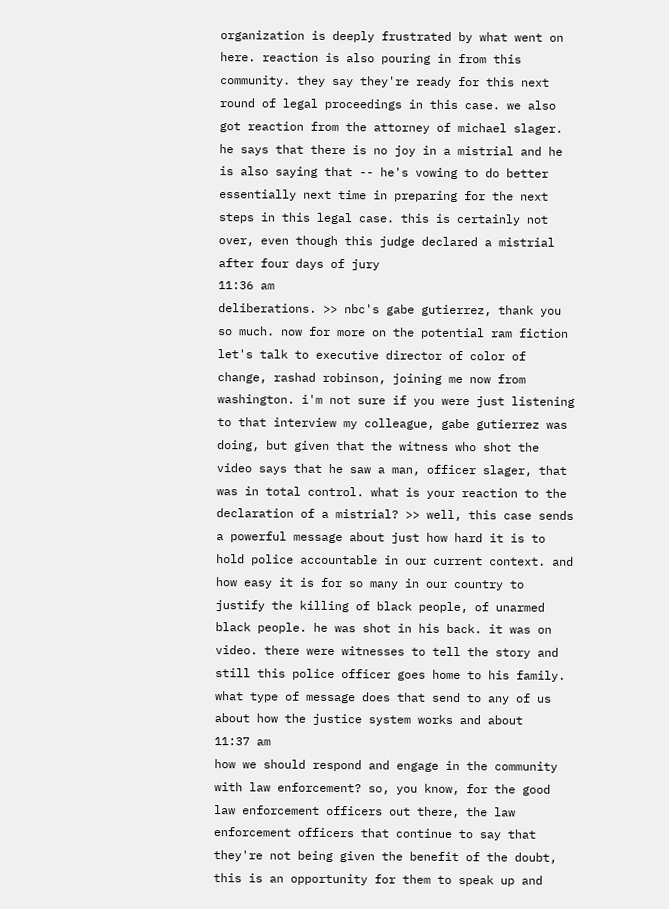organization is deeply frustrated by what went on here. reaction is also pouring in from this community. they say they're ready for this next round of legal proceedings in this case. we also got reaction from the attorney of michael slager. he says that there is no joy in a mistrial and he is also saying that -- he's vowing to do better essentially next time in preparing for the next steps in this legal case. this is certainly not over, even though this judge declared a mistrial after four days of jury
11:36 am
deliberations. >> nbc's gabe gutierrez, thank you so much. now for more on the potential ram fiction let's talk to executive director of color of change, rashad robinson, joining me now from washington. i'm not sure if you were just listening to that interview my colleague, gabe gutierrez was doing, but given that the witness who shot the video says that he saw a man, officer slager, that was in total control. what is your reaction to the declaration of a mistrial? >> well, this case sends a powerful message about just how hard it is to hold police accountable in our current context. and how easy it is for so many in our country to justify the killing of black people, of unarmed black people. he was shot in his back. it was on video. there were witnesses to tell the story and still this police officer goes home to his family. what type of message does that send to any of us about how the justice system works and about
11:37 am
how we should respond and engage in the community with law enforcement? so, you know, for the good law enforcement officers out there, the law enforcement officers that continue to say that they're not being given the benefit of the doubt, this is an opportunity for them to speak up and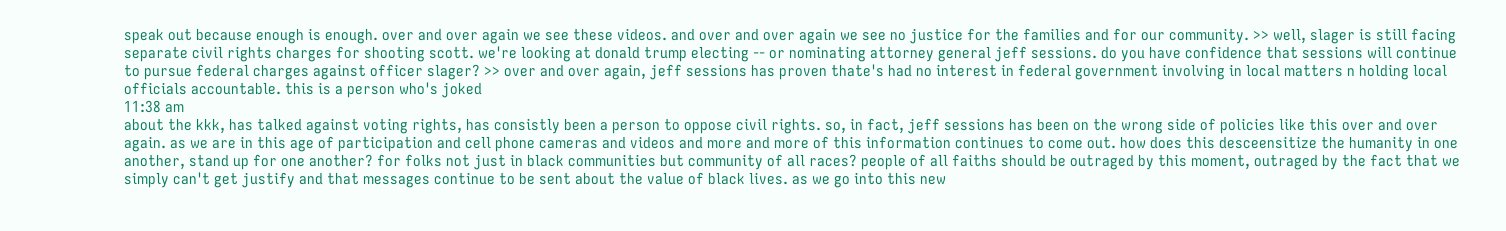speak out because enough is enough. over and over again we see these videos. and over and over again we see no justice for the families and for our community. >> well, slager is still facing separate civil rights charges for shooting scott. we're looking at donald trump electing -- or nominating attorney general jeff sessions. do you have confidence that sessions will continue to pursue federal charges against officer slager? >> over and over again, jeff sessions has proven thate's had no interest in federal government involving in local matters n holding local officials accountable. this is a person who's joked
11:38 am
about the kkk, has talked against voting rights, has consistly been a person to oppose civil rights. so, in fact, jeff sessions has been on the wrong side of policies like this over and over again. as we are in this age of participation and cell phone cameras and videos and more and more of this information continues to come out. how does this desceensitize the humanity in one another, stand up for one another? for folks not just in black communities but community of all races? people of all faiths should be outraged by this moment, outraged by the fact that we simply can't get justify and that messages continue to be sent about the value of black lives. as we go into this new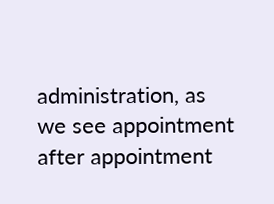administration, as we see appointment after appointment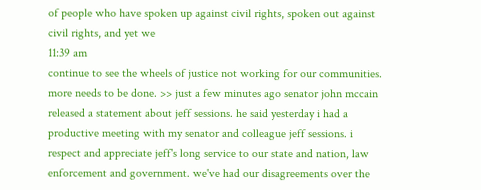of people who have spoken up against civil rights, spoken out against civil rights, and yet we
11:39 am
continue to see the wheels of justice not working for our communities. more needs to be done. >> just a few minutes ago senator john mccain released a statement about jeff sessions. he said yesterday i had a productive meeting with my senator and colleague jeff sessions. i respect and appreciate jeff's long service to our state and nation, law enforcement and government. we've had our disagreements over the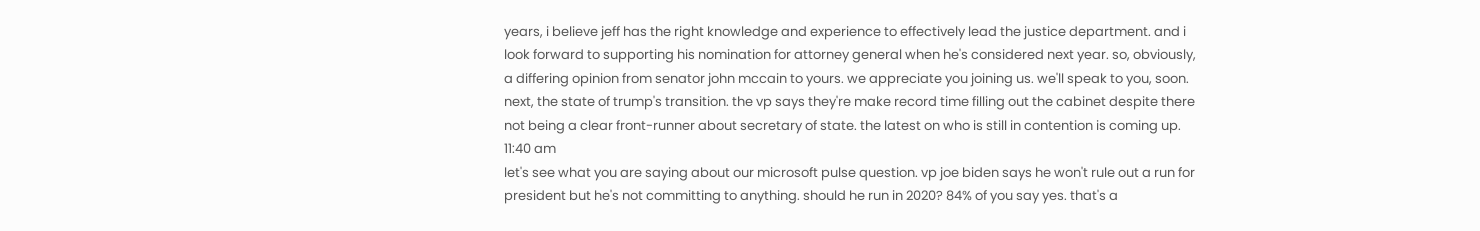years, i believe jeff has the right knowledge and experience to effectively lead the justice department. and i look forward to supporting his nomination for attorney general when he's considered next year. so, obviously, a differing opinion from senator john mccain to yours. we appreciate you joining us. we'll speak to you, soon. next, the state of trump's transition. the vp says they're make record time filling out the cabinet despite there not being a clear front-runner about secretary of state. the latest on who is still in contention is coming up.
11:40 am
let's see what you are saying about our microsoft pulse question. vp joe biden says he won't rule out a run for president but he's not committing to anything. should he run in 2020? 84% of you say yes. that's a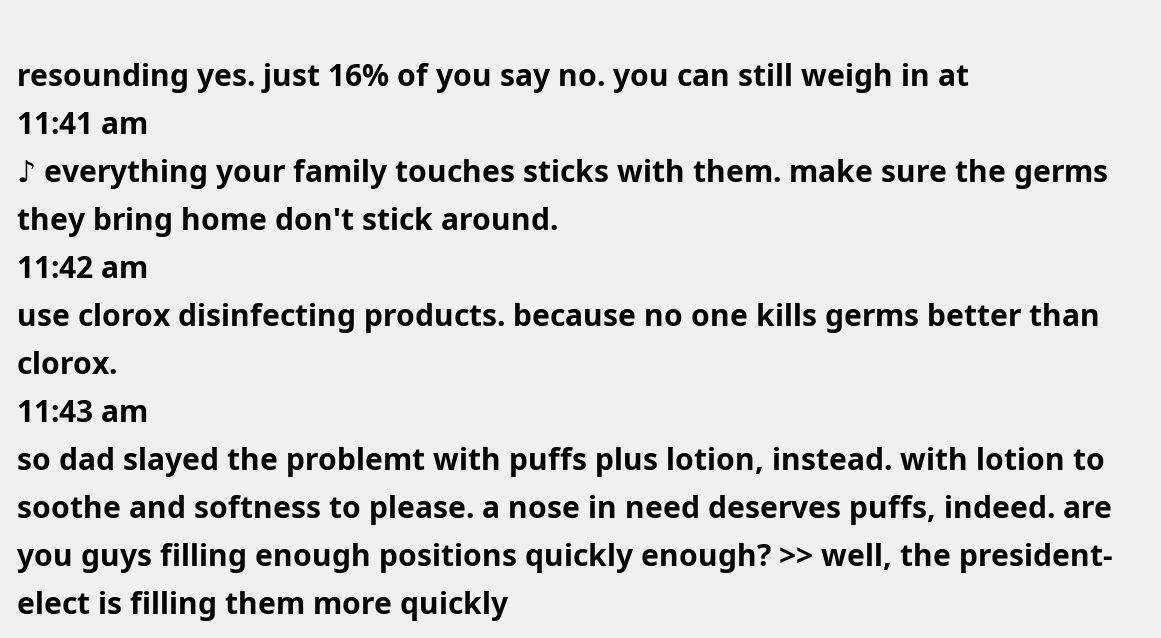resounding yes. just 16% of you say no. you can still weigh in at
11:41 am
♪ everything your family touches sticks with them. make sure the germs they bring home don't stick around.
11:42 am
use clorox disinfecting products. because no one kills germs better than clorox.
11:43 am
so dad slayed the problemt with puffs plus lotion, instead. with lotion to soothe and softness to please. a nose in need deserves puffs, indeed. are you guys filling enough positions quickly enough? >> well, the president-elect is filling them more quickly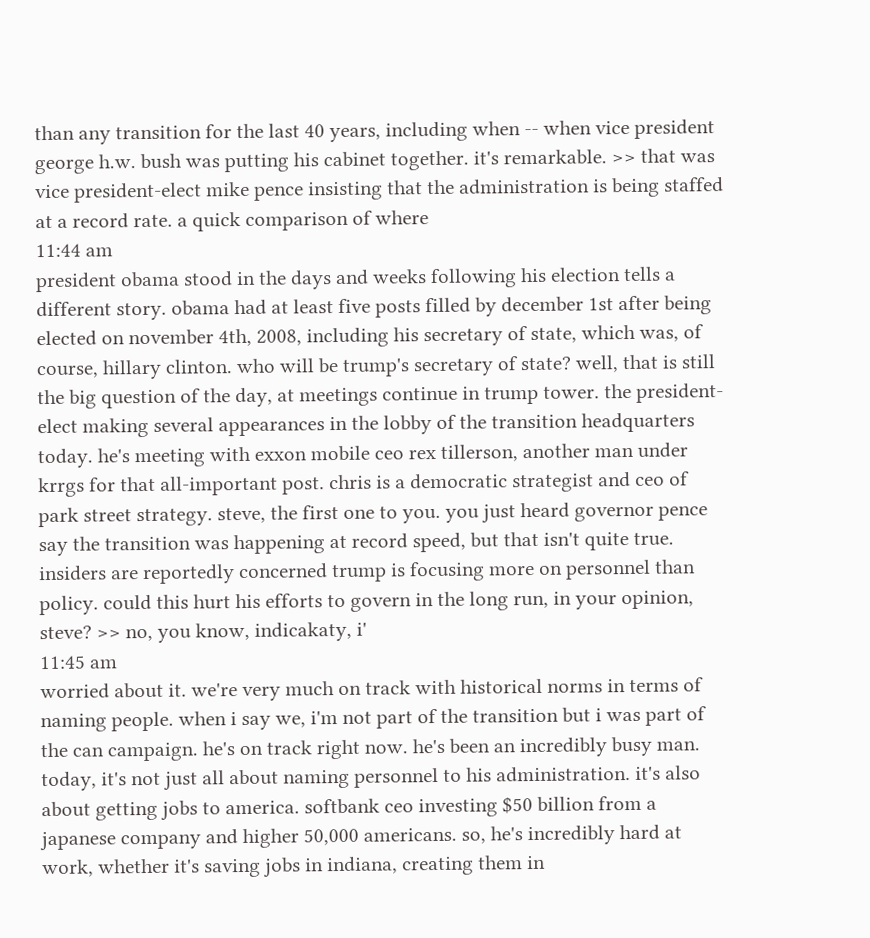than any transition for the last 40 years, including when -- when vice president george h.w. bush was putting his cabinet together. it's remarkable. >> that was vice president-elect mike pence insisting that the administration is being staffed at a record rate. a quick comparison of where
11:44 am
president obama stood in the days and weeks following his election tells a different story. obama had at least five posts filled by december 1st after being elected on november 4th, 2008, including his secretary of state, which was, of course, hillary clinton. who will be trump's secretary of state? well, that is still the big question of the day, at meetings continue in trump tower. the president-elect making several appearances in the lobby of the transition headquarters today. he's meeting with exxon mobile ceo rex tillerson, another man under krrgs for that all-important post. chris is a democratic strategist and ceo of park street strategy. steve, the first one to you. you just heard governor pence say the transition was happening at record speed, but that isn't quite true. insiders are reportedly concerned trump is focusing more on personnel than policy. could this hurt his efforts to govern in the long run, in your opinion, steve? >> no, you know, indicakaty, i'
11:45 am
worried about it. we're very much on track with historical norms in terms of naming people. when i say we, i'm not part of the transition but i was part of the can campaign. he's on track right now. he's been an incredibly busy man. today, it's not just all about naming personnel to his administration. it's also about getting jobs to america. softbank ceo investing $50 billion from a japanese company and higher 50,000 americans. so, he's incredibly hard at work, whether it's saving jobs in indiana, creating them in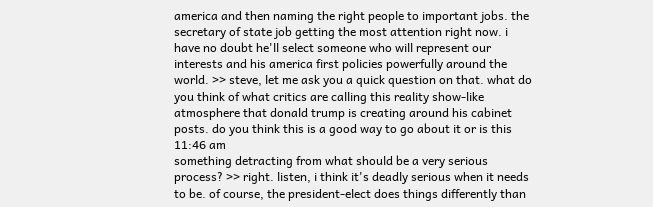america and then naming the right people to important jobs. the secretary of state job getting the most attention right now. i have no doubt he'll select someone who will represent our interests and his america first policies powerfully around the world. >> steve, let me ask you a quick question on that. what do you think of what critics are calling this reality show-like atmosphere that donald trump is creating around his cabinet posts. do you think this is a good way to go about it or is this
11:46 am
something detracting from what should be a very serious process? >> right. listen, i think it's deadly serious when it needs to be. of course, the president-elect does things differently than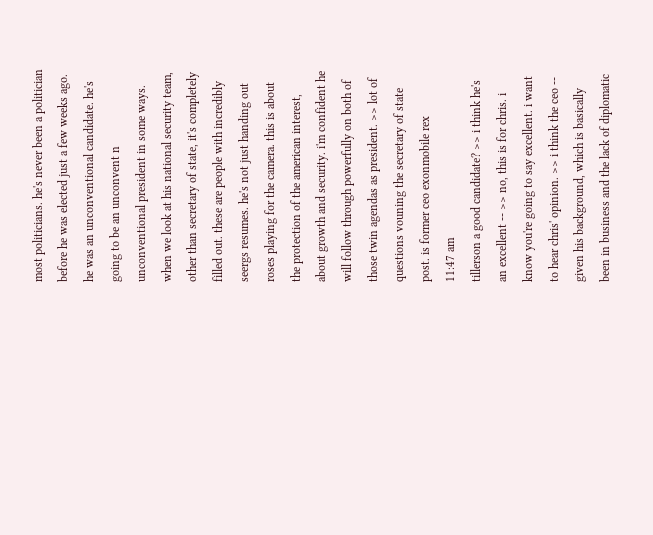most politicians. he's never been a politician before he was elected just a few weeks ago. he was an unconventional candidate. he's going to be an unconvent n unconventional president in some ways. when we look at his national security team, other than secretary of state, it's completely filled out. these are people with incredibly seergs resumes. he's not just handing out roses playing for the camera. this is about the protection of the american interest, about growth and security. i'm confident he will follow through powerfully on both of those twin agendas as president. >> lot of questions vouning the secretary of state post. is former ceo exonmobile rex
11:47 am
tillerson a good candidate? >> i think he's an excellent -- >> no, this is for chris. i know you're going to say excellent. i want to hear chris' opinion. >> i think the ceo -- given his background, which is basically been in business and the lack of diplomatic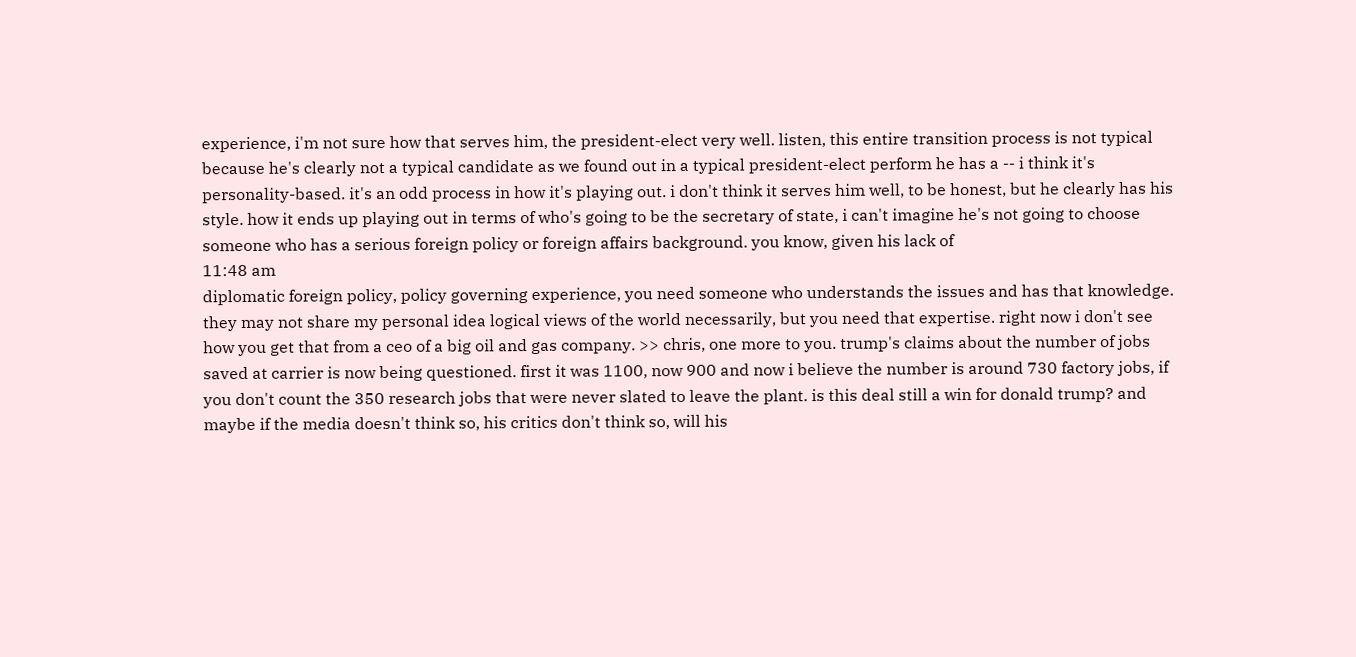experience, i'm not sure how that serves him, the president-elect very well. listen, this entire transition process is not typical because he's clearly not a typical candidate as we found out in a typical president-elect perform he has a -- i think it's personality-based. it's an odd process in how it's playing out. i don't think it serves him well, to be honest, but he clearly has his style. how it ends up playing out in terms of who's going to be the secretary of state, i can't imagine he's not going to choose someone who has a serious foreign policy or foreign affairs background. you know, given his lack of
11:48 am
diplomatic foreign policy, policy governing experience, you need someone who understands the issues and has that knowledge. they may not share my personal idea logical views of the world necessarily, but you need that expertise. right now i don't see how you get that from a ceo of a big oil and gas company. >> chris, one more to you. trump's claims about the number of jobs saved at carrier is now being questioned. first it was 1100, now 900 and now i believe the number is around 730 factory jobs, if you don't count the 350 research jobs that were never slated to leave the plant. is this deal still a win for donald trump? and maybe if the media doesn't think so, his critics don't think so, will his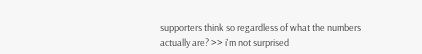supporters think so regardless of what the numbers actually are? >> i'm not surprised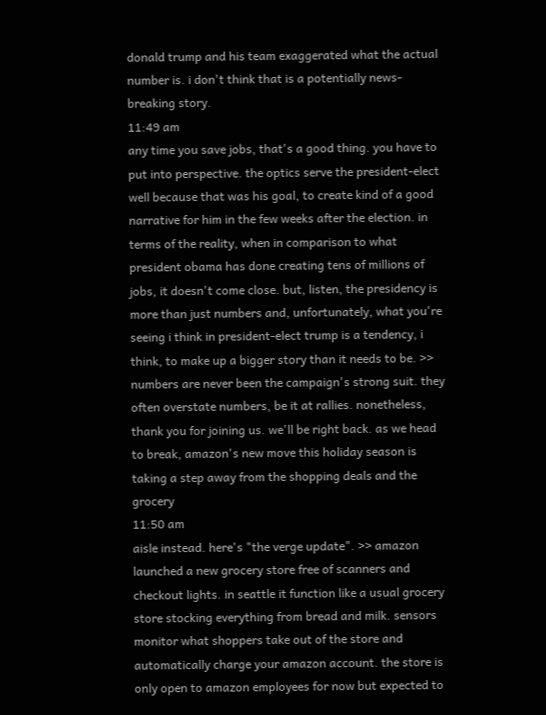donald trump and his team exaggerated what the actual number is. i don't think that is a potentially news-breaking story.
11:49 am
any time you save jobs, that's a good thing. you have to put into perspective. the optics serve the president-elect well because that was his goal, to create kind of a good narrative for him in the few weeks after the election. in terms of the reality, when in comparison to what president obama has done creating tens of millions of jobs, it doesn't come close. but, listen, the presidency is more than just numbers and, unfortunately, what you're seeing i think in president-elect trump is a tendency, i think, to make up a bigger story than it needs to be. >> numbers are never been the campaign's strong suit. they often overstate numbers, be it at rallies. nonetheless, thank you for joining us. we'll be right back. as we head to break, amazon's new move this holiday season is taking a step away from the shopping deals and the grocery
11:50 am
aisle instead. here's "the verge update". >> amazon launched a new grocery store free of scanners and checkout lights. in seattle it function like a usual grocery store stocking everything from bread and milk. sensors monitor what shoppers take out of the store and automatically charge your amazon account. the store is only open to amazon employees for now but expected to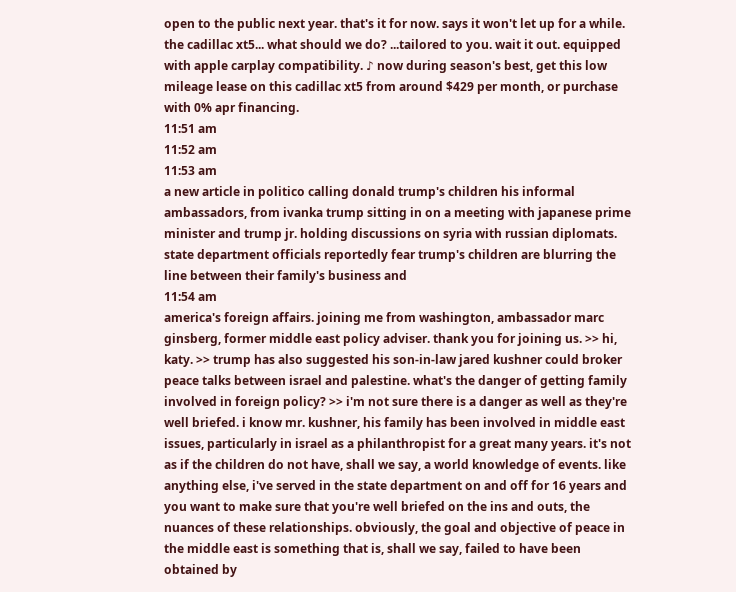open to the public next year. that's it for now. says it won't let up for a while. the cadillac xt5... what should we do? ...tailored to you. wait it out. equipped with apple carplay compatibility. ♪ now during season's best, get this low mileage lease on this cadillac xt5 from around $429 per month, or purchase with 0% apr financing.
11:51 am
11:52 am
11:53 am
a new article in politico calling donald trump's children his informal ambassadors, from ivanka trump sitting in on a meeting with japanese prime minister and trump jr. holding discussions on syria with russian diplomats. state department officials reportedly fear trump's children are blurring the line between their family's business and
11:54 am
america's foreign affairs. joining me from washington, ambassador marc ginsberg, former middle east policy adviser. thank you for joining us. >> hi, katy. >> trump has also suggested his son-in-law jared kushner could broker peace talks between israel and palestine. what's the danger of getting family involved in foreign policy? >> i'm not sure there is a danger as well as they're well briefed. i know mr. kushner, his family has been involved in middle east issues, particularly in israel as a philanthropist for a great many years. it's not as if the children do not have, shall we say, a world knowledge of events. like anything else, i've served in the state department on and off for 16 years and you want to make sure that you're well briefed on the ins and outs, the nuances of these relationships. obviously, the goal and objective of peace in the middle east is something that is, shall we say, failed to have been obtained by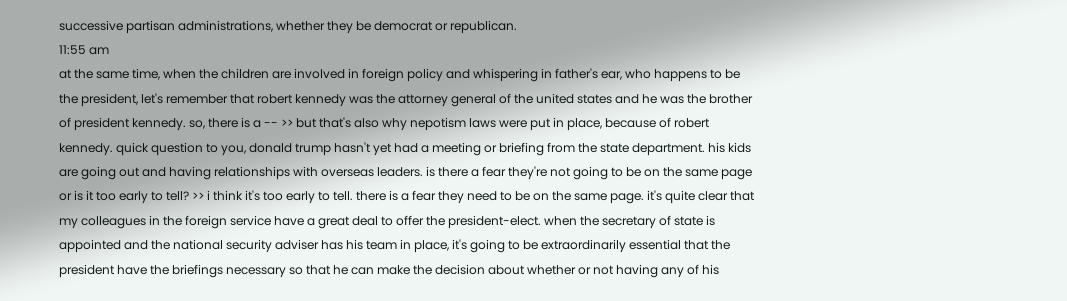successive partisan administrations, whether they be democrat or republican.
11:55 am
at the same time, when the children are involved in foreign policy and whispering in father's ear, who happens to be the president, let's remember that robert kennedy was the attorney general of the united states and he was the brother of president kennedy. so, there is a -- >> but that's also why nepotism laws were put in place, because of robert kennedy. quick question to you, donald trump hasn't yet had a meeting or briefing from the state department. his kids are going out and having relationships with overseas leaders. is there a fear they're not going to be on the same page or is it too early to tell? >> i think it's too early to tell. there is a fear they need to be on the same page. it's quite clear that my colleagues in the foreign service have a great deal to offer the president-elect. when the secretary of state is appointed and the national security adviser has his team in place, it's going to be extraordinarily essential that the president have the briefings necessary so that he can make the decision about whether or not having any of his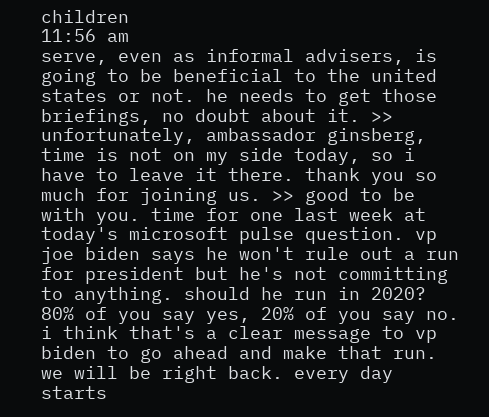children
11:56 am
serve, even as informal advisers, is going to be beneficial to the united states or not. he needs to get those briefings, no doubt about it. >> unfortunately, ambassador ginsberg, time is not on my side today, so i have to leave it there. thank you so much for joining us. >> good to be with you. time for one last week at today's microsoft pulse question. vp joe biden says he won't rule out a run for president but he's not committing to anything. should he run in 2020? 80% of you say yes, 20% of you say no. i think that's a clear message to vp biden to go ahead and make that run. we will be right back. every day starts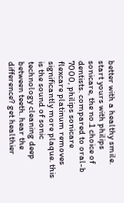better with a healthy smile. start yours with philips sonicare, the no.1 choice of dentists. compared to oral-b 7000, philips sonicare flexcare platinum removes significantly more plaque. this is the sound of sonic technology cleaning deep between teeth. hear the difference? get healthier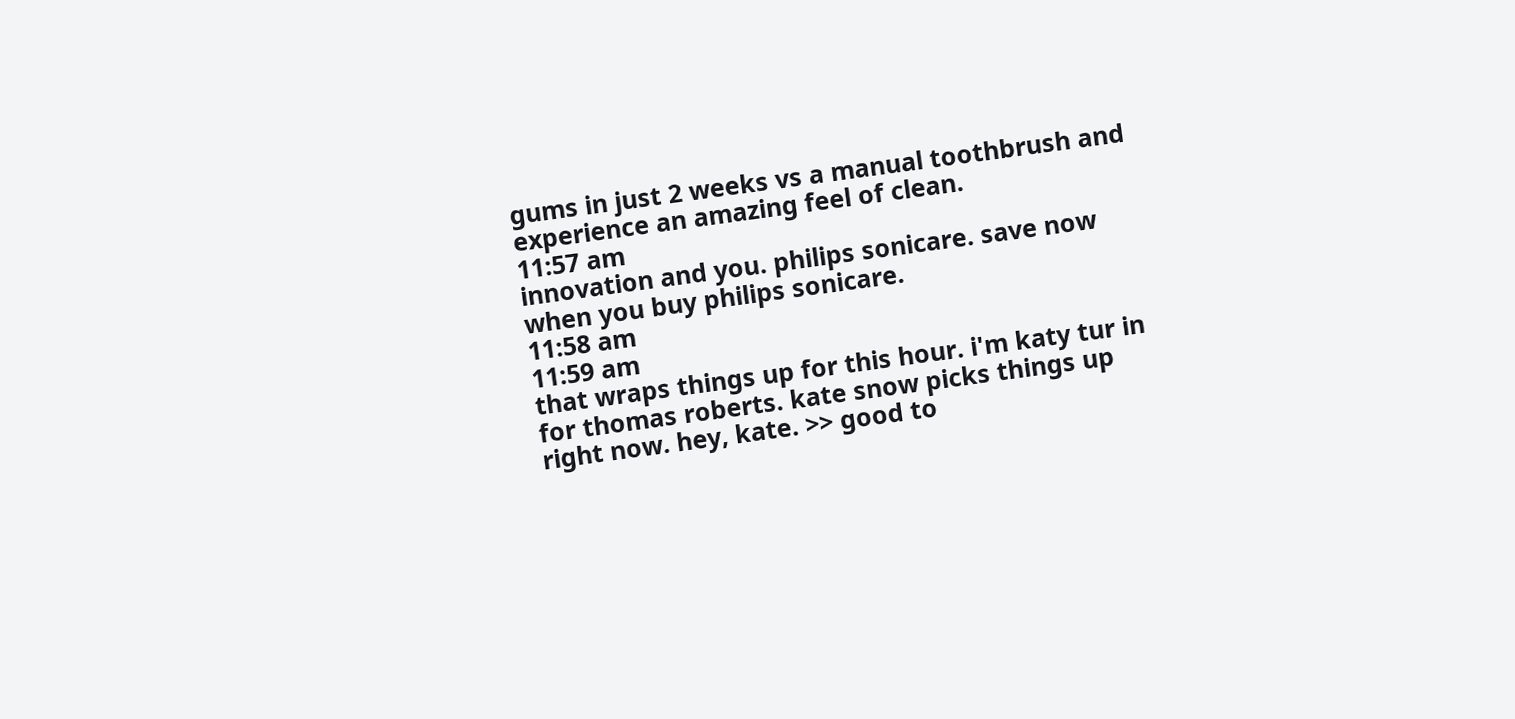gums in just 2 weeks vs a manual toothbrush and experience an amazing feel of clean.
11:57 am
innovation and you. philips sonicare. save now when you buy philips sonicare.
11:58 am
11:59 am
that wraps things up for this hour. i'm katy tur in for thomas roberts. kate snow picks things up right now. hey, kate. >> good to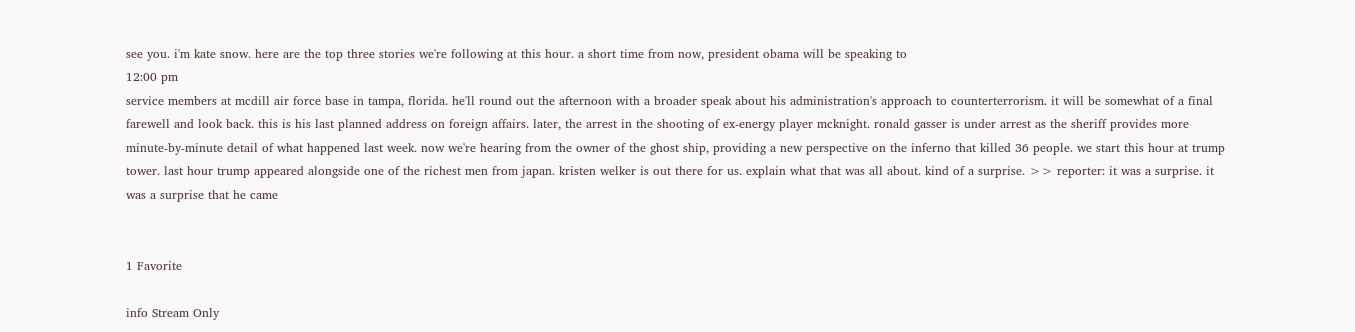see you. i'm kate snow. here are the top three stories we're following at this hour. a short time from now, president obama will be speaking to
12:00 pm
service members at mcdill air force base in tampa, florida. he'll round out the afternoon with a broader speak about his administration's approach to counterterrorism. it will be somewhat of a final farewell and look back. this is his last planned address on foreign affairs. later, the arrest in the shooting of ex-energy player mcknight. ronald gasser is under arrest as the sheriff provides more minute-by-minute detail of what happened last week. now we're hearing from the owner of the ghost ship, providing a new perspective on the inferno that killed 36 people. we start this hour at trump tower. last hour trump appeared alongside one of the richest men from japan. kristen welker is out there for us. explain what that was all about. kind of a surprise. >> reporter: it was a surprise. it was a surprise that he came


1 Favorite

info Stream Only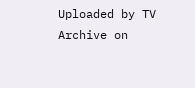Uploaded by TV Archive on